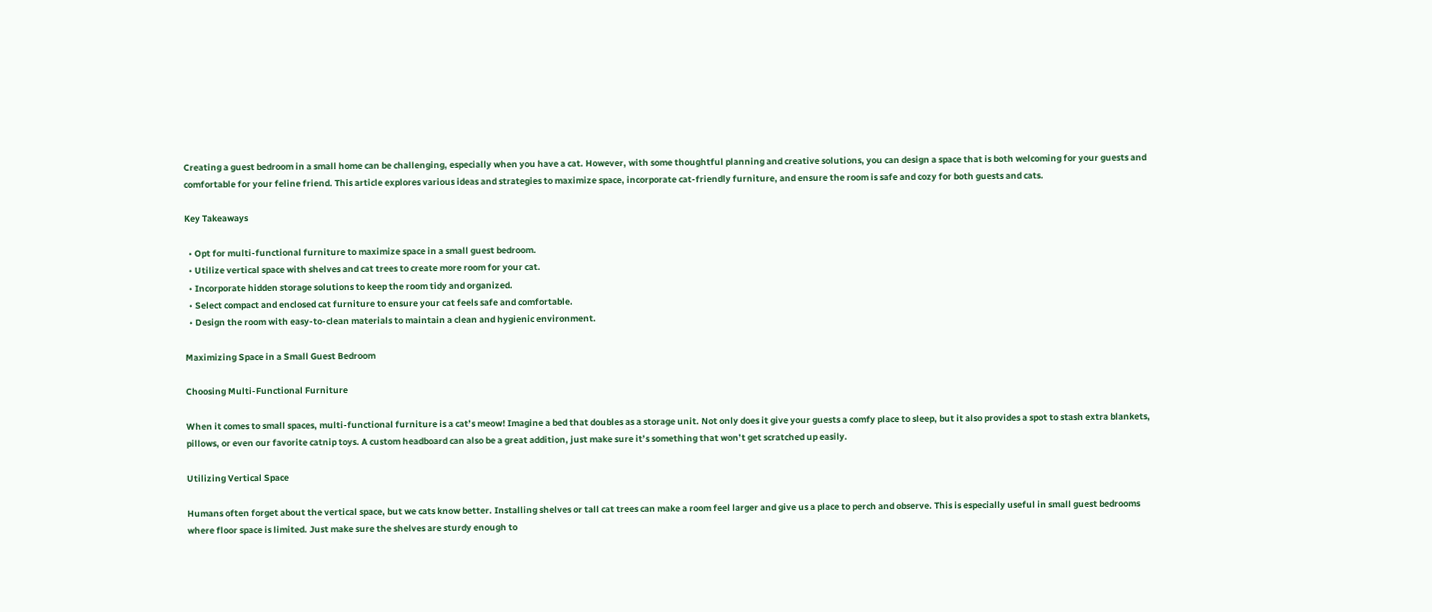Creating a guest bedroom in a small home can be challenging, especially when you have a cat. However, with some thoughtful planning and creative solutions, you can design a space that is both welcoming for your guests and comfortable for your feline friend. This article explores various ideas and strategies to maximize space, incorporate cat-friendly furniture, and ensure the room is safe and cozy for both guests and cats.

Key Takeaways

  • Opt for multi-functional furniture to maximize space in a small guest bedroom.
  • Utilize vertical space with shelves and cat trees to create more room for your cat.
  • Incorporate hidden storage solutions to keep the room tidy and organized.
  • Select compact and enclosed cat furniture to ensure your cat feels safe and comfortable.
  • Design the room with easy-to-clean materials to maintain a clean and hygienic environment.

Maximizing Space in a Small Guest Bedroom

Choosing Multi-Functional Furniture

When it comes to small spaces, multi-functional furniture is a cat’s meow! Imagine a bed that doubles as a storage unit. Not only does it give your guests a comfy place to sleep, but it also provides a spot to stash extra blankets, pillows, or even our favorite catnip toys. A custom headboard can also be a great addition, just make sure it’s something that won’t get scratched up easily.

Utilizing Vertical Space

Humans often forget about the vertical space, but we cats know better. Installing shelves or tall cat trees can make a room feel larger and give us a place to perch and observe. This is especially useful in small guest bedrooms where floor space is limited. Just make sure the shelves are sturdy enough to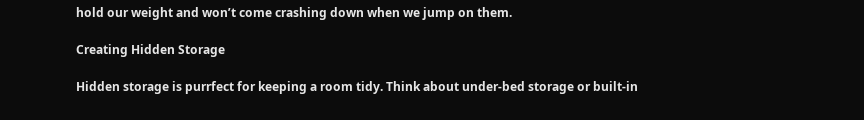hold our weight and won’t come crashing down when we jump on them.

Creating Hidden Storage

Hidden storage is purrfect for keeping a room tidy. Think about under-bed storage or built-in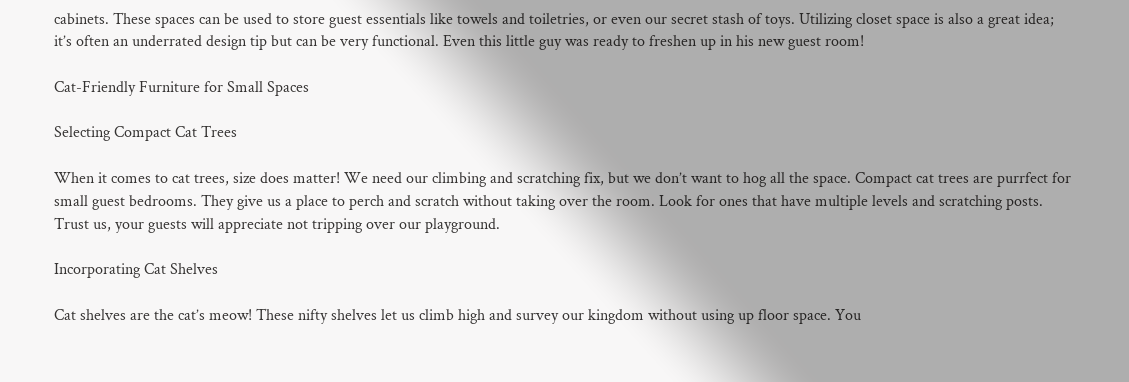cabinets. These spaces can be used to store guest essentials like towels and toiletries, or even our secret stash of toys. Utilizing closet space is also a great idea; it’s often an underrated design tip but can be very functional. Even this little guy was ready to freshen up in his new guest room!

Cat-Friendly Furniture for Small Spaces

Selecting Compact Cat Trees

When it comes to cat trees, size does matter! We need our climbing and scratching fix, but we don’t want to hog all the space. Compact cat trees are purrfect for small guest bedrooms. They give us a place to perch and scratch without taking over the room. Look for ones that have multiple levels and scratching posts. Trust us, your guests will appreciate not tripping over our playground.

Incorporating Cat Shelves

Cat shelves are the cat’s meow! These nifty shelves let us climb high and survey our kingdom without using up floor space. You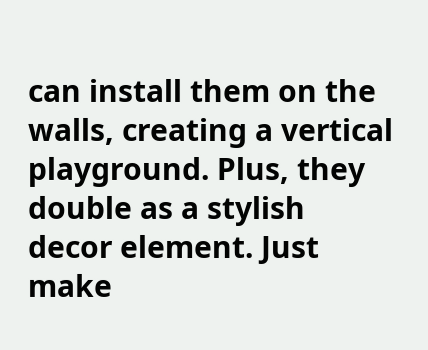can install them on the walls, creating a vertical playground. Plus, they double as a stylish decor element. Just make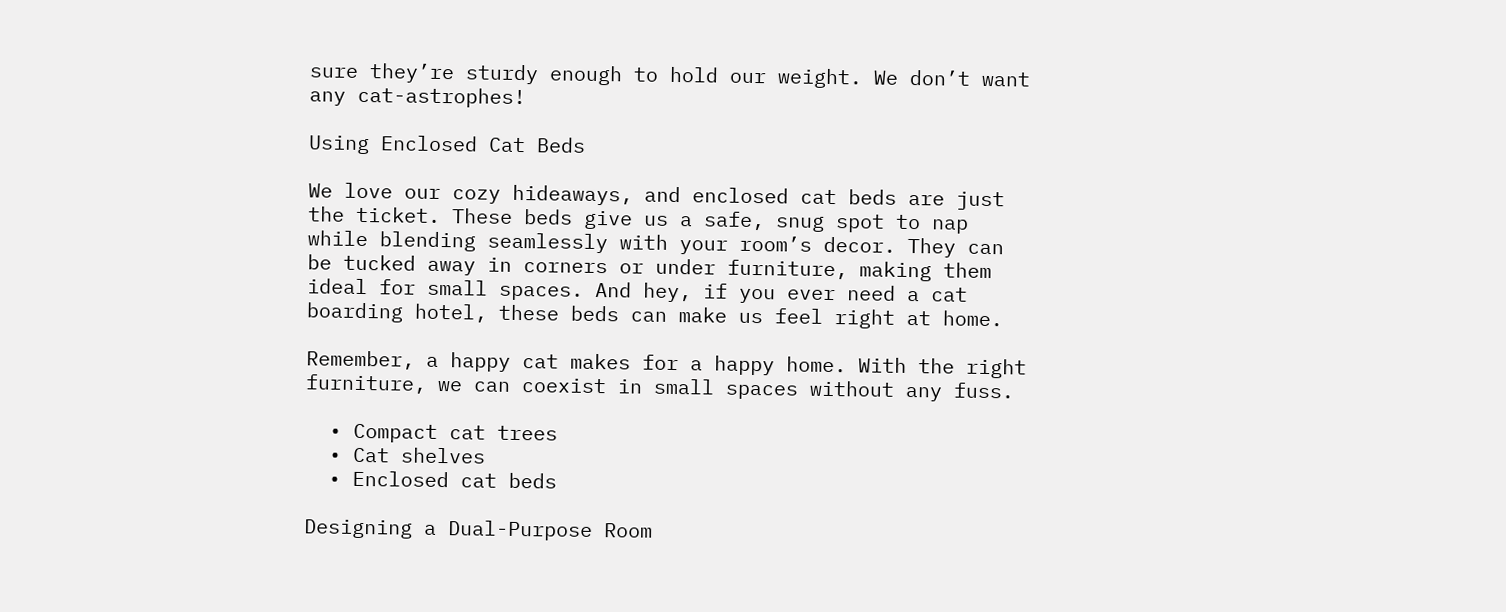sure they’re sturdy enough to hold our weight. We don’t want any cat-astrophes!

Using Enclosed Cat Beds

We love our cozy hideaways, and enclosed cat beds are just the ticket. These beds give us a safe, snug spot to nap while blending seamlessly with your room’s decor. They can be tucked away in corners or under furniture, making them ideal for small spaces. And hey, if you ever need a cat boarding hotel, these beds can make us feel right at home.

Remember, a happy cat makes for a happy home. With the right furniture, we can coexist in small spaces without any fuss.

  • Compact cat trees
  • Cat shelves
  • Enclosed cat beds

Designing a Dual-Purpose Room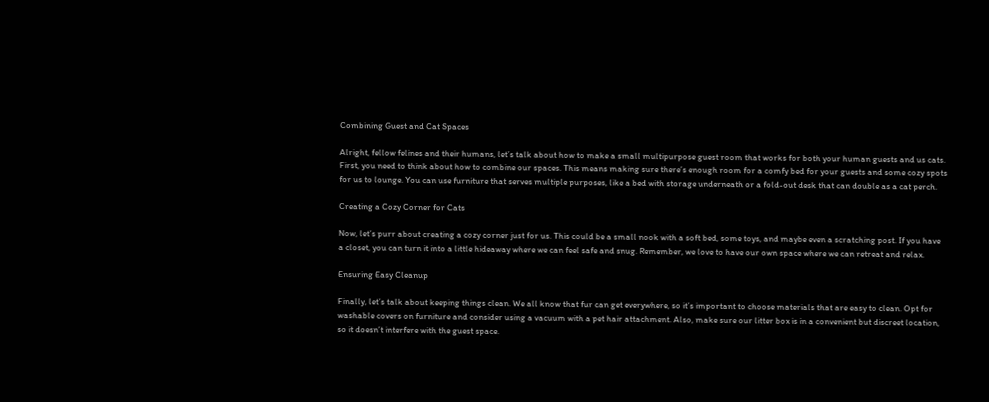Combining Guest and Cat Spaces

Alright, fellow felines and their humans, let’s talk about how to make a small multipurpose guest room that works for both your human guests and us cats. First, you need to think about how to combine our spaces. This means making sure there’s enough room for a comfy bed for your guests and some cozy spots for us to lounge. You can use furniture that serves multiple purposes, like a bed with storage underneath or a fold-out desk that can double as a cat perch.

Creating a Cozy Corner for Cats

Now, let’s purr about creating a cozy corner just for us. This could be a small nook with a soft bed, some toys, and maybe even a scratching post. If you have a closet, you can turn it into a little hideaway where we can feel safe and snug. Remember, we love to have our own space where we can retreat and relax.

Ensuring Easy Cleanup

Finally, let’s talk about keeping things clean. We all know that fur can get everywhere, so it’s important to choose materials that are easy to clean. Opt for washable covers on furniture and consider using a vacuum with a pet hair attachment. Also, make sure our litter box is in a convenient but discreet location, so it doesn’t interfere with the guest space.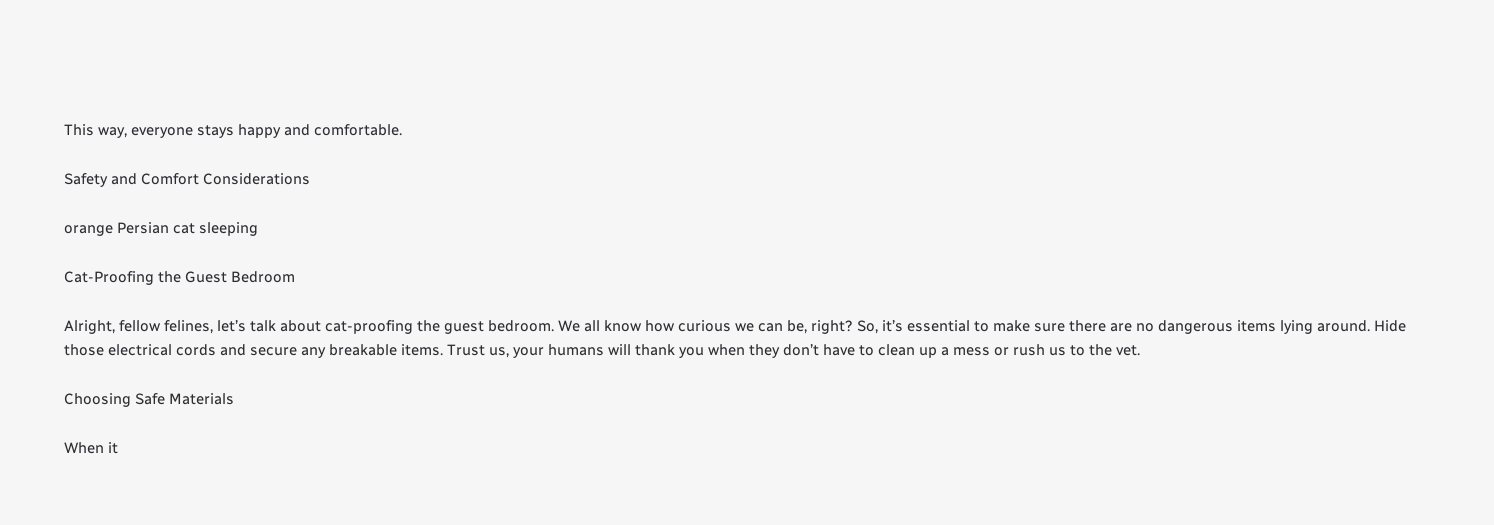This way, everyone stays happy and comfortable.

Safety and Comfort Considerations

orange Persian cat sleeping

Cat-Proofing the Guest Bedroom

Alright, fellow felines, let’s talk about cat-proofing the guest bedroom. We all know how curious we can be, right? So, it’s essential to make sure there are no dangerous items lying around. Hide those electrical cords and secure any breakable items. Trust us, your humans will thank you when they don’t have to clean up a mess or rush us to the vet.

Choosing Safe Materials

When it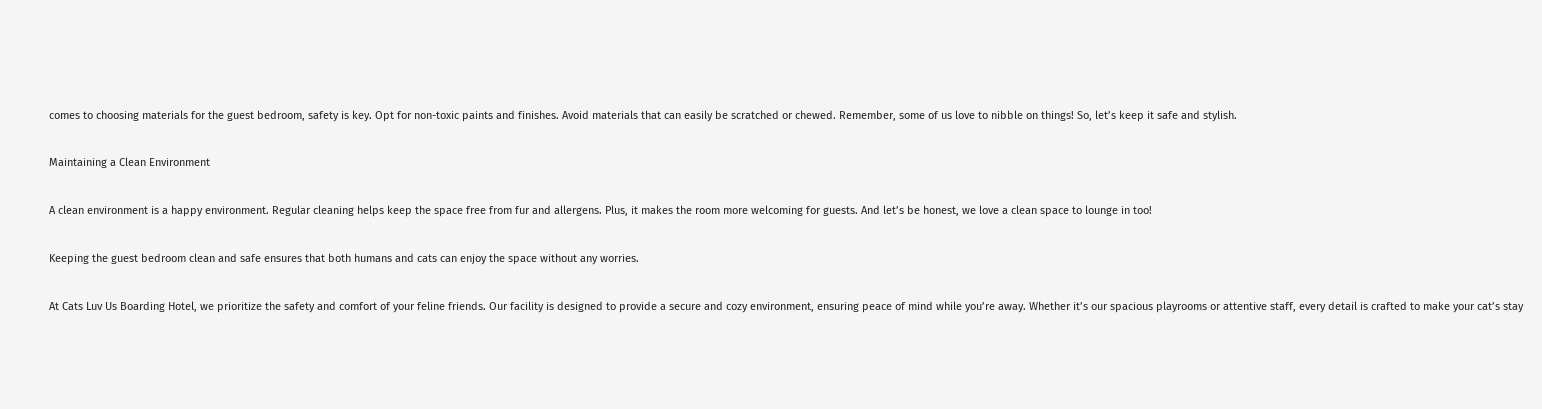comes to choosing materials for the guest bedroom, safety is key. Opt for non-toxic paints and finishes. Avoid materials that can easily be scratched or chewed. Remember, some of us love to nibble on things! So, let’s keep it safe and stylish.

Maintaining a Clean Environment

A clean environment is a happy environment. Regular cleaning helps keep the space free from fur and allergens. Plus, it makes the room more welcoming for guests. And let’s be honest, we love a clean space to lounge in too!

Keeping the guest bedroom clean and safe ensures that both humans and cats can enjoy the space without any worries.

At Cats Luv Us Boarding Hotel, we prioritize the safety and comfort of your feline friends. Our facility is designed to provide a secure and cozy environment, ensuring peace of mind while you’re away. Whether it’s our spacious playrooms or attentive staff, every detail is crafted to make your cat’s stay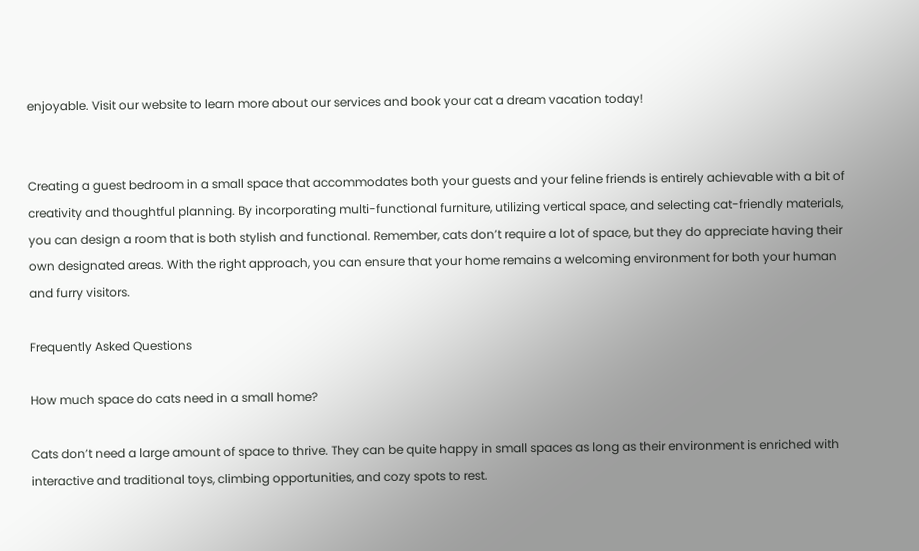enjoyable. Visit our website to learn more about our services and book your cat a dream vacation today!


Creating a guest bedroom in a small space that accommodates both your guests and your feline friends is entirely achievable with a bit of creativity and thoughtful planning. By incorporating multi-functional furniture, utilizing vertical space, and selecting cat-friendly materials, you can design a room that is both stylish and functional. Remember, cats don’t require a lot of space, but they do appreciate having their own designated areas. With the right approach, you can ensure that your home remains a welcoming environment for both your human and furry visitors.

Frequently Asked Questions

How much space do cats need in a small home?

Cats don’t need a large amount of space to thrive. They can be quite happy in small spaces as long as their environment is enriched with interactive and traditional toys, climbing opportunities, and cozy spots to rest.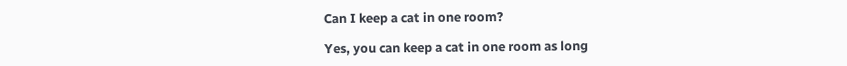Can I keep a cat in one room?

Yes, you can keep a cat in one room as long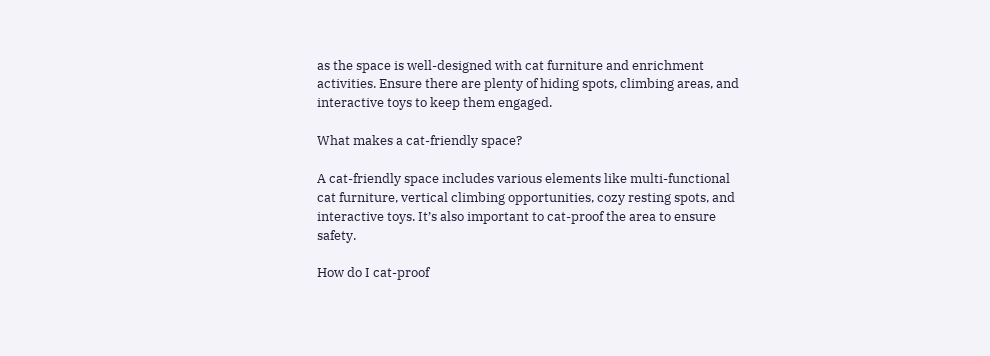as the space is well-designed with cat furniture and enrichment activities. Ensure there are plenty of hiding spots, climbing areas, and interactive toys to keep them engaged.

What makes a cat-friendly space?

A cat-friendly space includes various elements like multi-functional cat furniture, vertical climbing opportunities, cozy resting spots, and interactive toys. It’s also important to cat-proof the area to ensure safety.

How do I cat-proof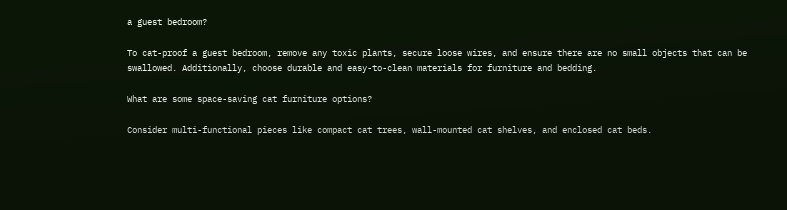a guest bedroom?

To cat-proof a guest bedroom, remove any toxic plants, secure loose wires, and ensure there are no small objects that can be swallowed. Additionally, choose durable and easy-to-clean materials for furniture and bedding.

What are some space-saving cat furniture options?

Consider multi-functional pieces like compact cat trees, wall-mounted cat shelves, and enclosed cat beds.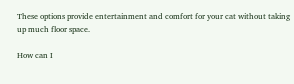These options provide entertainment and comfort for your cat without taking up much floor space.

How can I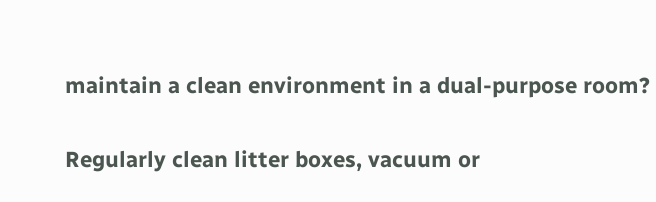maintain a clean environment in a dual-purpose room?

Regularly clean litter boxes, vacuum or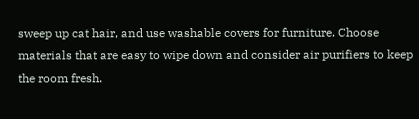sweep up cat hair, and use washable covers for furniture. Choose materials that are easy to wipe down and consider air purifiers to keep the room fresh.